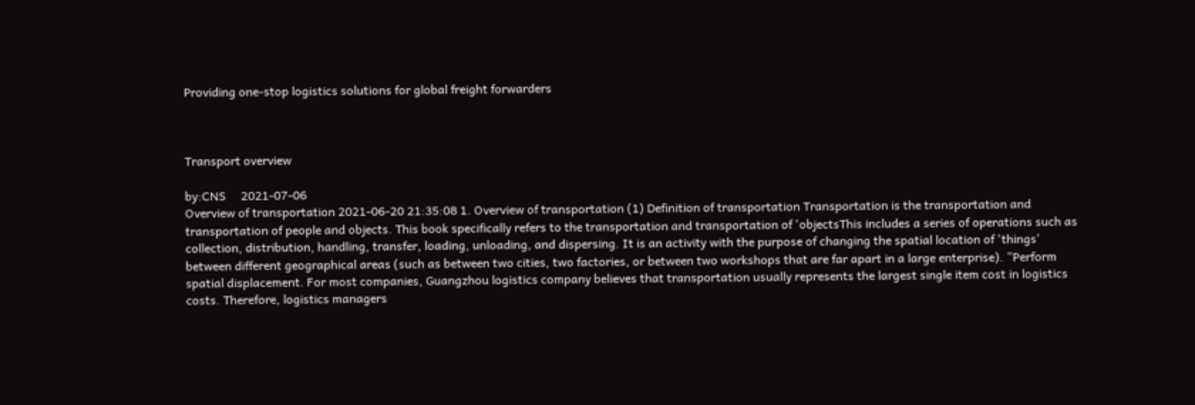Providing one-stop logistics solutions for global freight forwarders



Transport overview

by:CNS     2021-07-06
Overview of transportation 2021-06-20 21:35:08 1. Overview of transportation (1) Definition of transportation Transportation is the transportation and transportation of people and objects. This book specifically refers to the transportation and transportation of 'objectsThis includes a series of operations such as collection, distribution, handling, transfer, loading, unloading, and dispersing. It is an activity with the purpose of changing the spatial location of 'things' between different geographical areas (such as between two cities, two factories, or between two workshops that are far apart in a large enterprise). ”Perform spatial displacement. For most companies, Guangzhou logistics company believes that transportation usually represents the largest single item cost in logistics costs. Therefore, logistics managers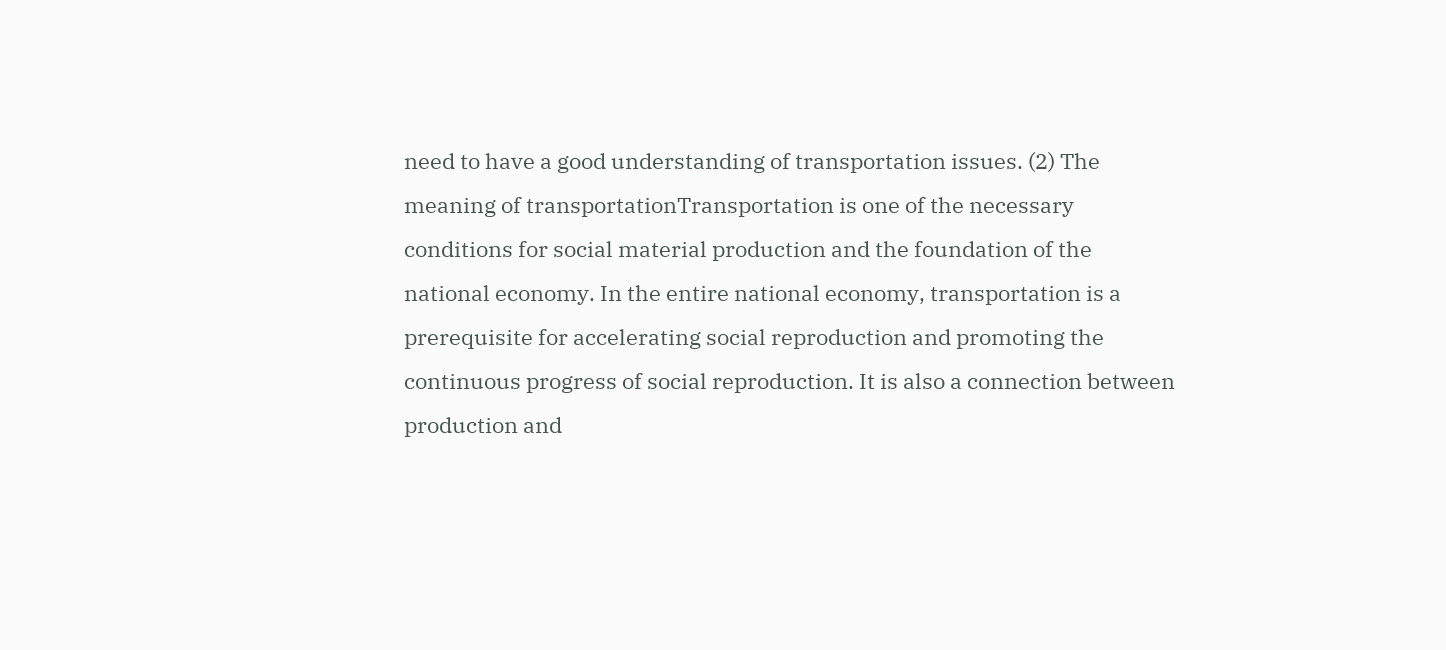need to have a good understanding of transportation issues. (2) The meaning of transportationTransportation is one of the necessary conditions for social material production and the foundation of the national economy. In the entire national economy, transportation is a prerequisite for accelerating social reproduction and promoting the continuous progress of social reproduction. It is also a connection between production and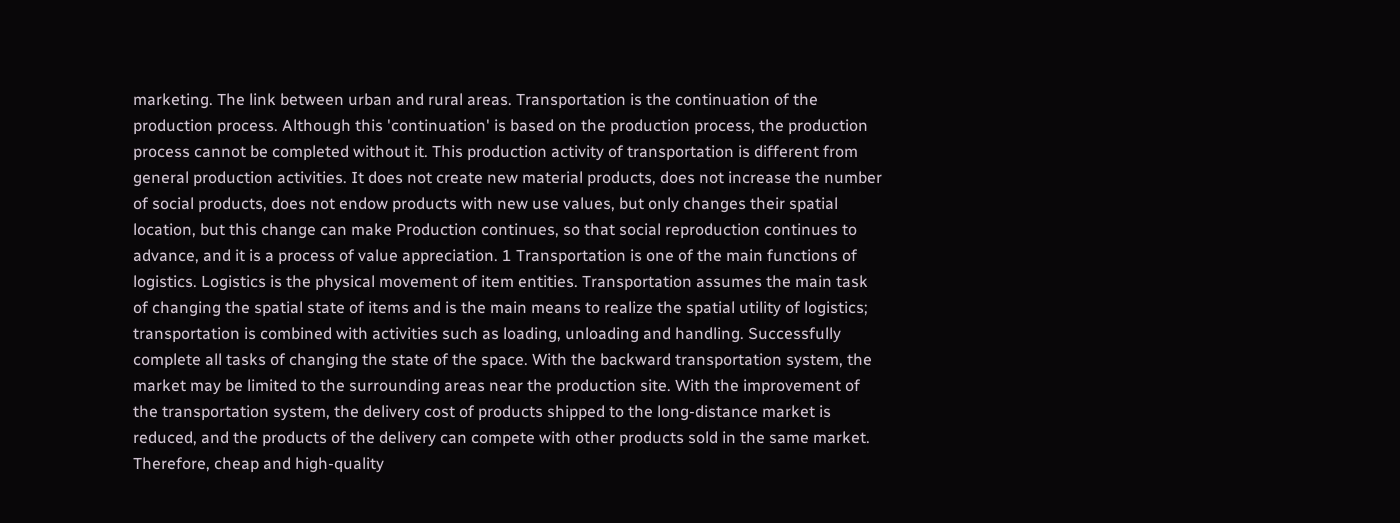marketing. The link between urban and rural areas. Transportation is the continuation of the production process. Although this 'continuation' is based on the production process, the production process cannot be completed without it. This production activity of transportation is different from general production activities. It does not create new material products, does not increase the number of social products, does not endow products with new use values, but only changes their spatial location, but this change can make Production continues, so that social reproduction continues to advance, and it is a process of value appreciation. 1 Transportation is one of the main functions of logistics. Logistics is the physical movement of item entities. Transportation assumes the main task of changing the spatial state of items and is the main means to realize the spatial utility of logistics; transportation is combined with activities such as loading, unloading and handling. Successfully complete all tasks of changing the state of the space. With the backward transportation system, the market may be limited to the surrounding areas near the production site. With the improvement of the transportation system, the delivery cost of products shipped to the long-distance market is reduced, and the products of the delivery can compete with other products sold in the same market. Therefore, cheap and high-quality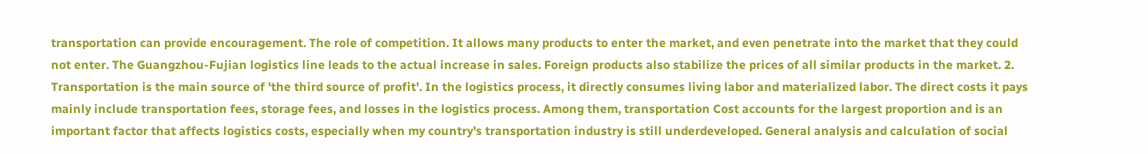transportation can provide encouragement. The role of competition. It allows many products to enter the market, and even penetrate into the market that they could not enter. The Guangzhou-Fujian logistics line leads to the actual increase in sales. Foreign products also stabilize the prices of all similar products in the market. 2. Transportation is the main source of 'the third source of profit'. In the logistics process, it directly consumes living labor and materialized labor. The direct costs it pays mainly include transportation fees, storage fees, and losses in the logistics process. Among them, transportation Cost accounts for the largest proportion and is an important factor that affects logistics costs, especially when my country's transportation industry is still underdeveloped. General analysis and calculation of social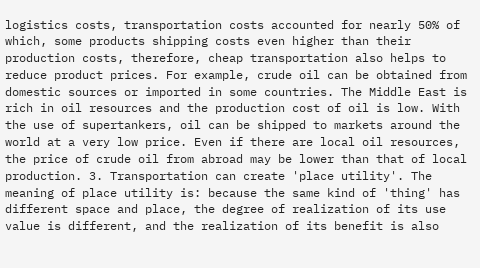logistics costs, transportation costs accounted for nearly 50% of which, some products shipping costs even higher than their production costs, therefore, cheap transportation also helps to reduce product prices. For example, crude oil can be obtained from domestic sources or imported in some countries. The Middle East is rich in oil resources and the production cost of oil is low. With the use of supertankers, oil can be shipped to markets around the world at a very low price. Even if there are local oil resources, the price of crude oil from abroad may be lower than that of local production. 3. Transportation can create 'place utility'. The meaning of place utility is: because the same kind of 'thing' has different space and place, the degree of realization of its use value is different, and the realization of its benefit is also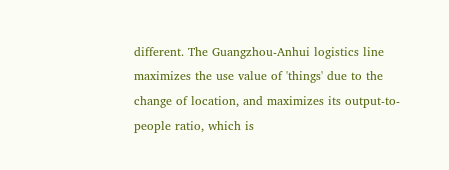different. The Guangzhou-Anhui logistics line maximizes the use value of 'things' due to the change of location, and maximizes its output-to-people ratio, which is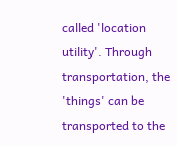called 'location utility'. Through transportation, the 'things' can be transported to the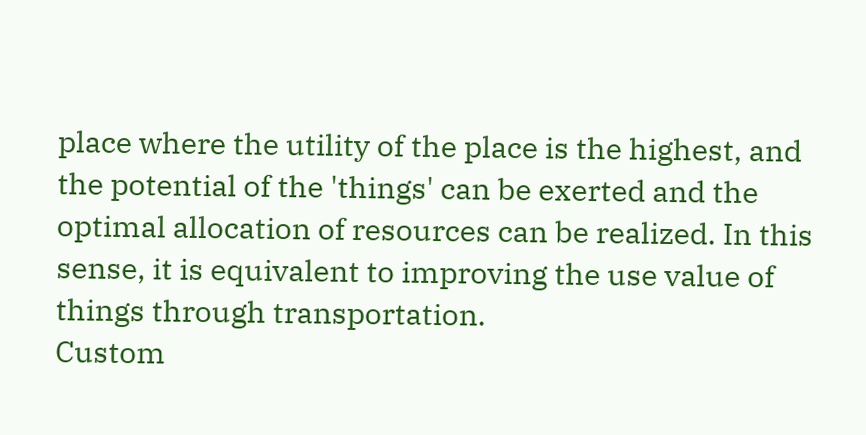place where the utility of the place is the highest, and the potential of the 'things' can be exerted and the optimal allocation of resources can be realized. In this sense, it is equivalent to improving the use value of things through transportation.
Custom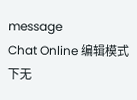message
Chat Online 编辑模式下无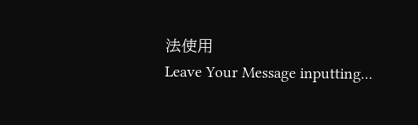法使用
Leave Your Message inputting...